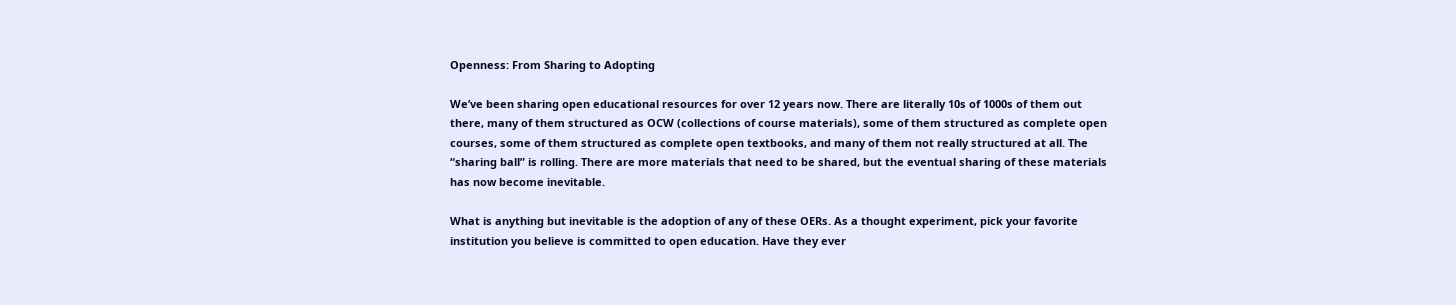Openness: From Sharing to Adopting

We’ve been sharing open educational resources for over 12 years now. There are literally 10s of 1000s of them out there, many of them structured as OCW (collections of course materials), some of them structured as complete open courses, some of them structured as complete open textbooks, and many of them not really structured at all. The “sharing ball” is rolling. There are more materials that need to be shared, but the eventual sharing of these materials has now become inevitable.

What is anything but inevitable is the adoption of any of these OERs. As a thought experiment, pick your favorite institution you believe is committed to open education. Have they ever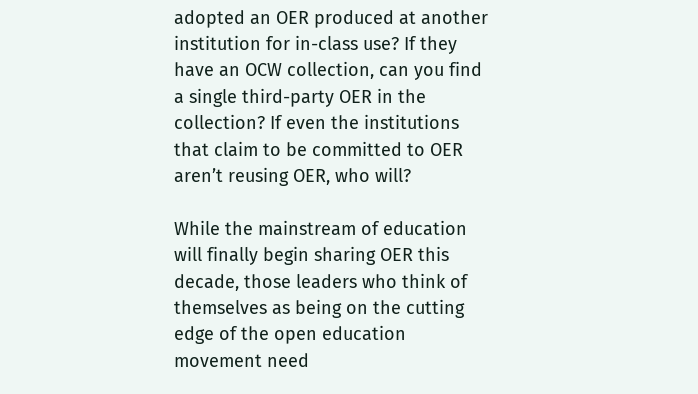adopted an OER produced at another institution for in-class use? If they have an OCW collection, can you find a single third-party OER in the collection? If even the institutions that claim to be committed to OER aren’t reusing OER, who will?

While the mainstream of education will finally begin sharing OER this decade, those leaders who think of themselves as being on the cutting edge of the open education movement need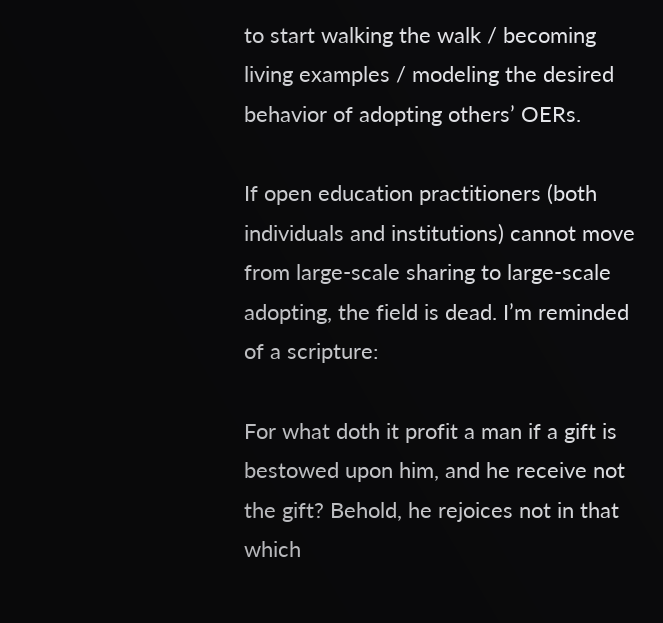to start walking the walk / becoming living examples / modeling the desired behavior of adopting others’ OERs.

If open education practitioners (both individuals and institutions) cannot move from large-scale sharing to large-scale adopting, the field is dead. I’m reminded of a scripture:

For what doth it profit a man if a gift is bestowed upon him, and he receive not the gift? Behold, he rejoices not in that which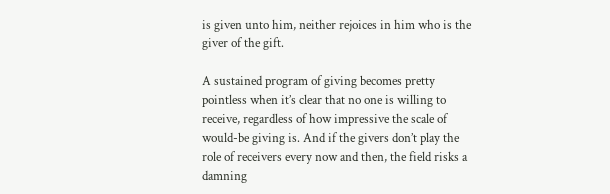is given unto him, neither rejoices in him who is the giver of the gift.

A sustained program of giving becomes pretty pointless when it’s clear that no one is willing to receive, regardless of how impressive the scale of would-be giving is. And if the givers don’t play the role of receivers every now and then, the field risks a damning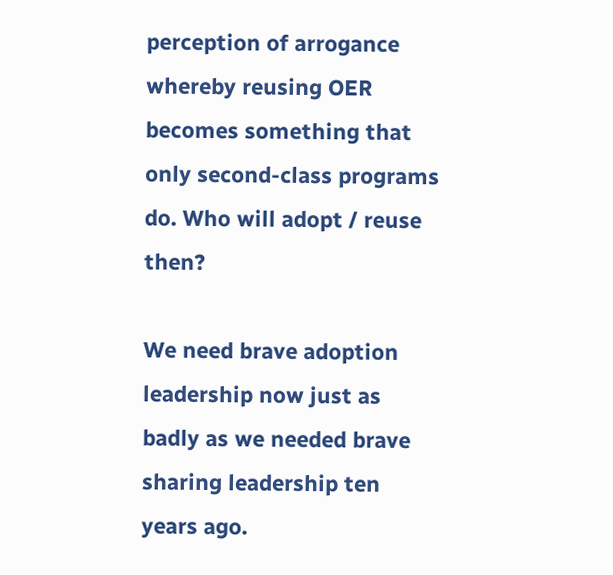perception of arrogance whereby reusing OER becomes something that only second-class programs do. Who will adopt / reuse then?

We need brave adoption leadership now just as badly as we needed brave sharing leadership ten years ago.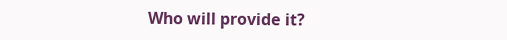Who will provide it?